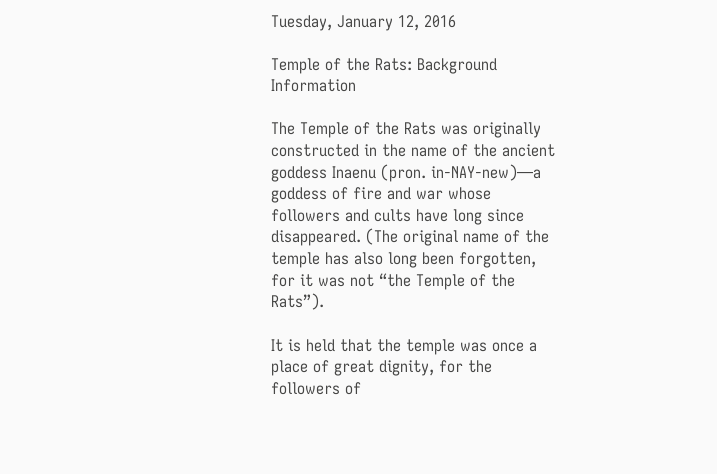Tuesday, January 12, 2016

Temple of the Rats: Background Information

The Temple of the Rats was originally constructed in the name of the ancient goddess Inaenu (pron. in-NAY-new)—a goddess of fire and war whose followers and cults have long since disappeared. (The original name of the temple has also long been forgotten, for it was not “the Temple of the Rats”).

It is held that the temple was once a place of great dignity, for the followers of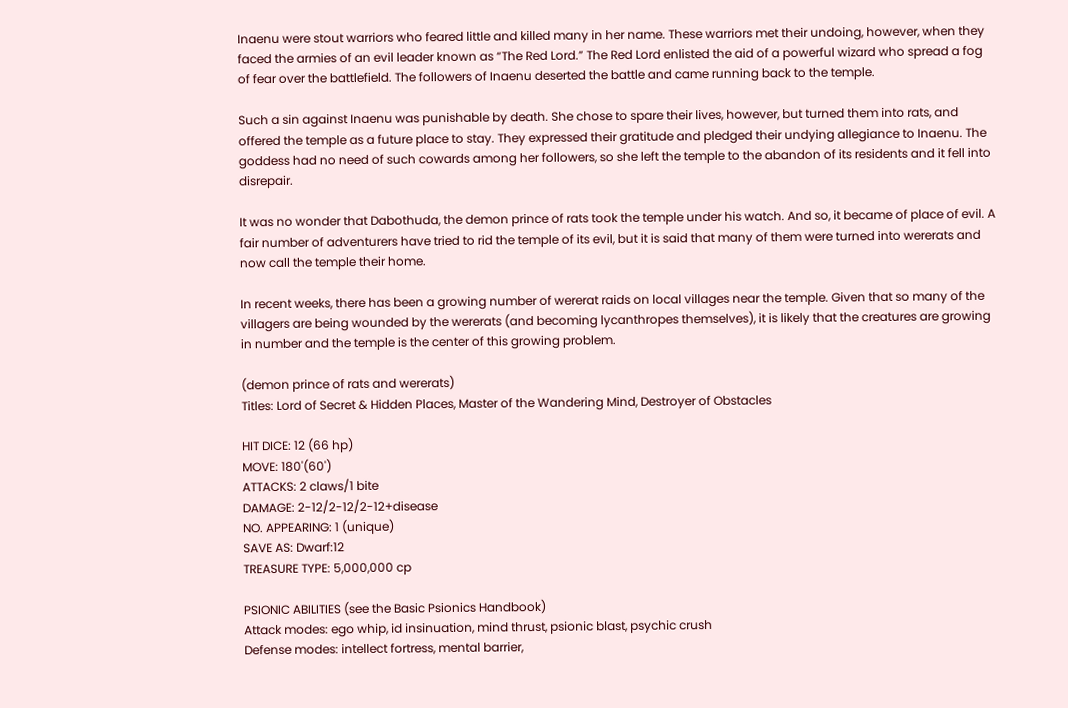Inaenu were stout warriors who feared little and killed many in her name. These warriors met their undoing, however, when they faced the armies of an evil leader known as “The Red Lord.” The Red Lord enlisted the aid of a powerful wizard who spread a fog of fear over the battlefield. The followers of Inaenu deserted the battle and came running back to the temple.

Such a sin against Inaenu was punishable by death. She chose to spare their lives, however, but turned them into rats, and offered the temple as a future place to stay. They expressed their gratitude and pledged their undying allegiance to Inaenu. The goddess had no need of such cowards among her followers, so she left the temple to the abandon of its residents and it fell into disrepair.

It was no wonder that Dabothuda, the demon prince of rats took the temple under his watch. And so, it became of place of evil. A fair number of adventurers have tried to rid the temple of its evil, but it is said that many of them were turned into wererats and now call the temple their home.

In recent weeks, there has been a growing number of wererat raids on local villages near the temple. Given that so many of the villagers are being wounded by the wererats (and becoming lycanthropes themselves), it is likely that the creatures are growing in number and the temple is the center of this growing problem.

(demon prince of rats and wererats)
Titles: Lord of Secret & Hidden Places, Master of the Wandering Mind, Destroyer of Obstacles

HIT DICE: 12 (66 hp)
MOVE: 180'(60')
ATTACKS: 2 claws/1 bite
DAMAGE: 2-12/2-12/2-12+disease
NO. APPEARING: 1 (unique)
SAVE AS: Dwarf:12
TREASURE TYPE: 5,000,000 cp

PSIONIC ABILITIES (see the Basic Psionics Handbook)
Attack modes: ego whip, id insinuation, mind thrust, psionic blast, psychic crush
Defense modes: intellect fortress, mental barrier,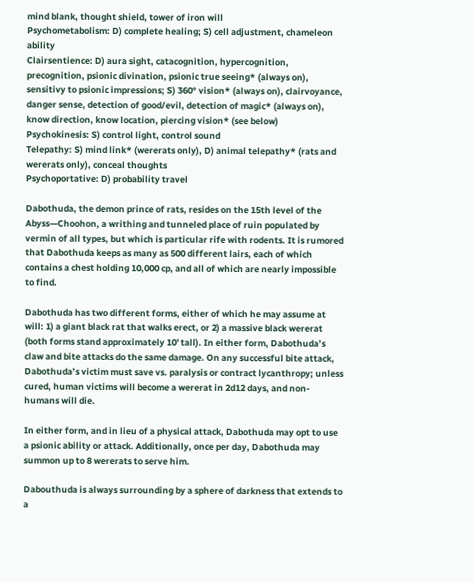mind blank, thought shield, tower of iron will
Psychometabolism: D) complete healing; S) cell adjustment, chameleon ability
Clairsentience: D) aura sight, catacognition, hypercognition, precognition, psionic divination, psionic true seeing* (always on), sensitivy to psionic impressions; S) 360° vision* (always on), clairvoyance, danger sense, detection of good/evil, detection of magic* (always on), know direction, know location, piercing vision* (see below)
Psychokinesis: S) control light, control sound
Telepathy: S) mind link* (wererats only), D) animal telepathy* (rats and wererats only), conceal thoughts
Psychoportative: D) probability travel

Dabothuda, the demon prince of rats, resides on the 15th level of the Abyss—Choohon, a writhing and tunneled place of ruin populated by vermin of all types, but which is particular rife with rodents. It is rumored that Dabothuda keeps as many as 500 different lairs, each of which contains a chest holding 10,000 cp, and all of which are nearly impossible to find.

Dabothuda has two different forms, either of which he may assume at will: 1) a giant black rat that walks erect, or 2) a massive black wererat (both forms stand approximately 10' tall). In either form, Dabothuda’s claw and bite attacks do the same damage. On any successful bite attack, Dabothuda’s victim must save vs. paralysis or contract lycanthropy; unless cured, human victims will become a wererat in 2d12 days, and non-humans will die.

In either form, and in lieu of a physical attack, Dabothuda may opt to use a psionic ability or attack. Additionally, once per day, Dabothuda may summon up to 8 wererats to serve him.

Dabouthuda is always surrounding by a sphere of darkness that extends to a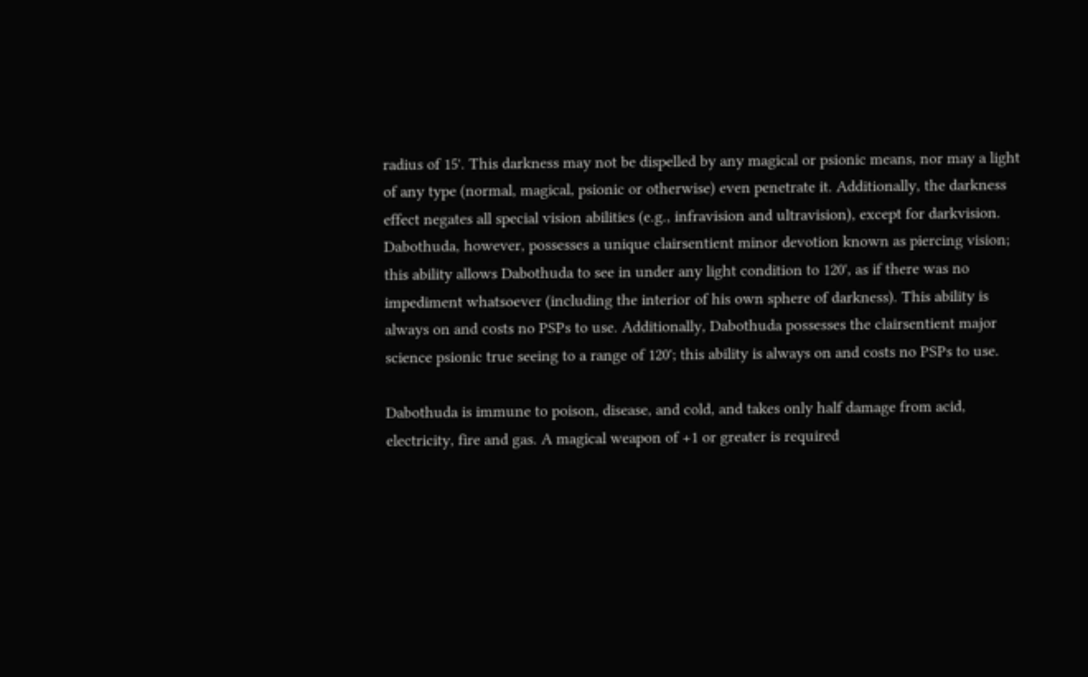radius of 15'. This darkness may not be dispelled by any magical or psionic means, nor may a light of any type (normal, magical, psionic or otherwise) even penetrate it. Additionally, the darkness effect negates all special vision abilities (e.g., infravision and ultravision), except for darkvision. Dabothuda, however, possesses a unique clairsentient minor devotion known as piercing vision; this ability allows Dabothuda to see in under any light condition to 120', as if there was no impediment whatsoever (including the interior of his own sphere of darkness). This ability is always on and costs no PSPs to use. Additionally, Dabothuda possesses the clairsentient major science psionic true seeing to a range of 120'; this ability is always on and costs no PSPs to use.

Dabothuda is immune to poison, disease, and cold, and takes only half damage from acid, electricity, fire and gas. A magical weapon of +1 or greater is required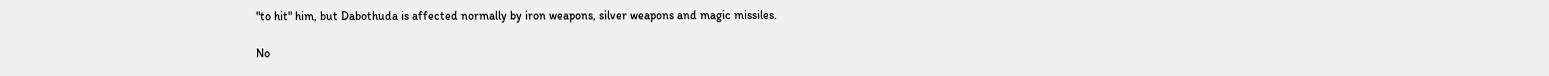"to hit" him, but Dabothuda is affected normally by iron weapons, silver weapons and magic missiles.

No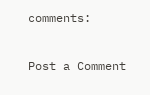comments:

Post a Comment